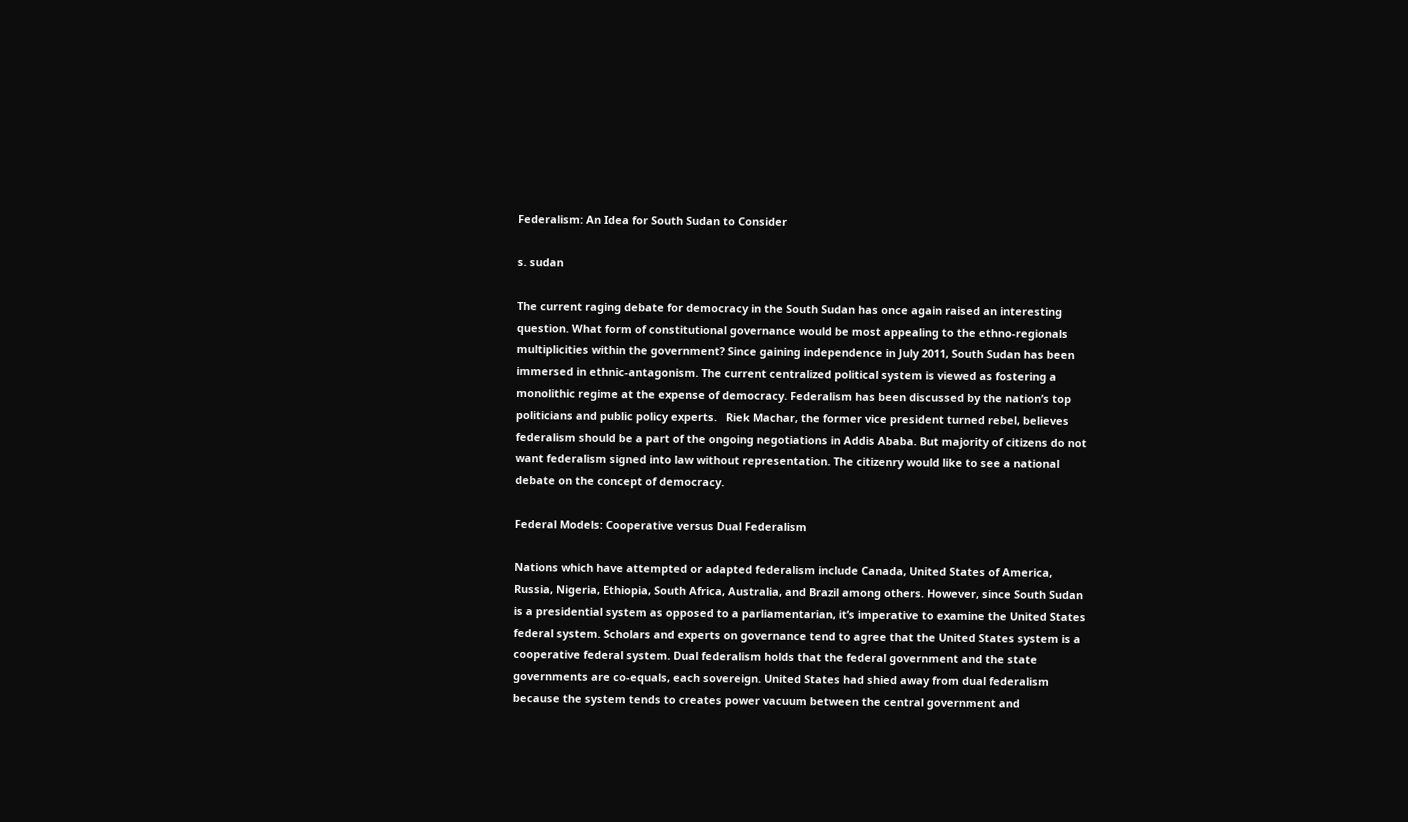Federalism: An Idea for South Sudan to Consider

s. sudan

The current raging debate for democracy in the South Sudan has once again raised an interesting question. What form of constitutional governance would be most appealing to the ethno-regionals multiplicities within the government? Since gaining independence in July 2011, South Sudan has been immersed in ethnic-antagonism. The current centralized political system is viewed as fostering a monolithic regime at the expense of democracy. Federalism has been discussed by the nation’s top politicians and public policy experts.   Riek Machar, the former vice president turned rebel, believes federalism should be a part of the ongoing negotiations in Addis Ababa. But majority of citizens do not want federalism signed into law without representation. The citizenry would like to see a national debate on the concept of democracy.

Federal Models: Cooperative versus Dual Federalism

Nations which have attempted or adapted federalism include Canada, United States of America, Russia, Nigeria, Ethiopia, South Africa, Australia, and Brazil among others. However, since South Sudan is a presidential system as opposed to a parliamentarian, it’s imperative to examine the United States federal system. Scholars and experts on governance tend to agree that the United States system is a cooperative federal system. Dual federalism holds that the federal government and the state governments are co-equals, each sovereign. United States had shied away from dual federalism because the system tends to creates power vacuum between the central government and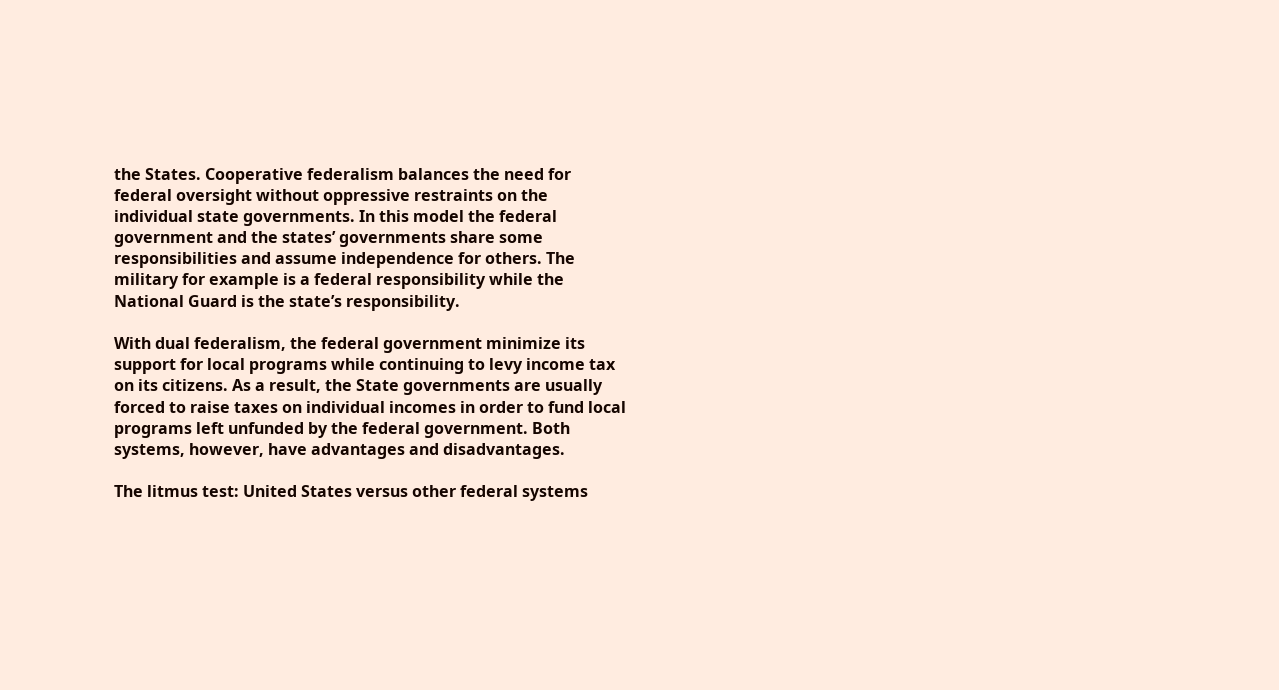the States. Cooperative federalism balances the need for federal oversight without oppressive restraints on the individual state governments. In this model the federal government and the states’ governments share some responsibilities and assume independence for others. The military for example is a federal responsibility while the National Guard is the state’s responsibility.

With dual federalism, the federal government minimize its support for local programs while continuing to levy income tax on its citizens. As a result, the State governments are usually forced to raise taxes on individual incomes in order to fund local programs left unfunded by the federal government. Both systems, however, have advantages and disadvantages.

The litmus test: United States versus other federal systems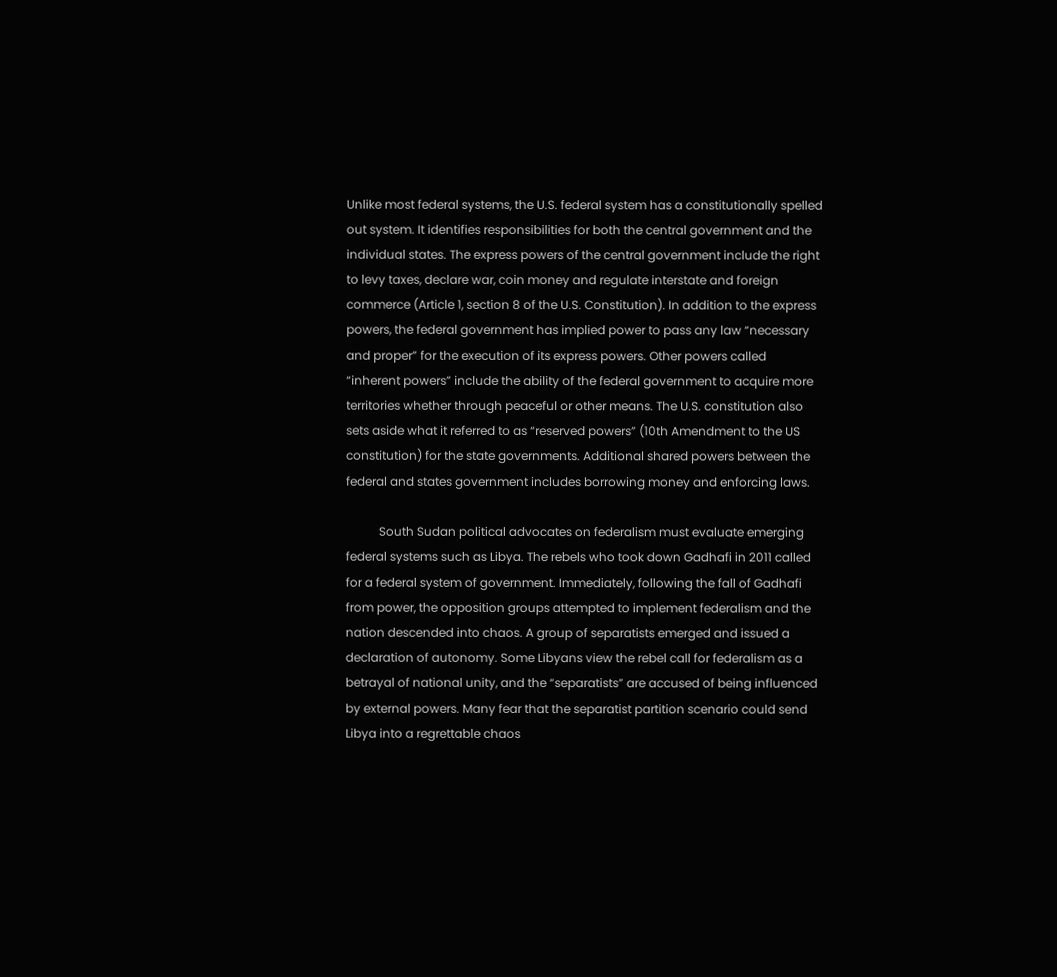Unlike most federal systems, the U.S. federal system has a constitutionally spelled out system. It identifies responsibilities for both the central government and the individual states. The express powers of the central government include the right to levy taxes, declare war, coin money and regulate interstate and foreign commerce (Article 1, section 8 of the U.S. Constitution). In addition to the express powers, the federal government has implied power to pass any law “necessary and proper” for the execution of its express powers. Other powers called “inherent powers” include the ability of the federal government to acquire more territories whether through peaceful or other means. The U.S. constitution also sets aside what it referred to as “reserved powers” (10th Amendment to the US constitution) for the state governments. Additional shared powers between the federal and states government includes borrowing money and enforcing laws.

           South Sudan political advocates on federalism must evaluate emerging federal systems such as Libya. The rebels who took down Gadhafi in 2011 called for a federal system of government. Immediately, following the fall of Gadhafi from power, the opposition groups attempted to implement federalism and the nation descended into chaos. A group of separatists emerged and issued a declaration of autonomy. Some Libyans view the rebel call for federalism as a betrayal of national unity, and the “separatists” are accused of being influenced by external powers. Many fear that the separatist partition scenario could send Libya into a regrettable chaos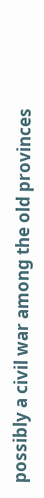possibly a civil war among the old provinces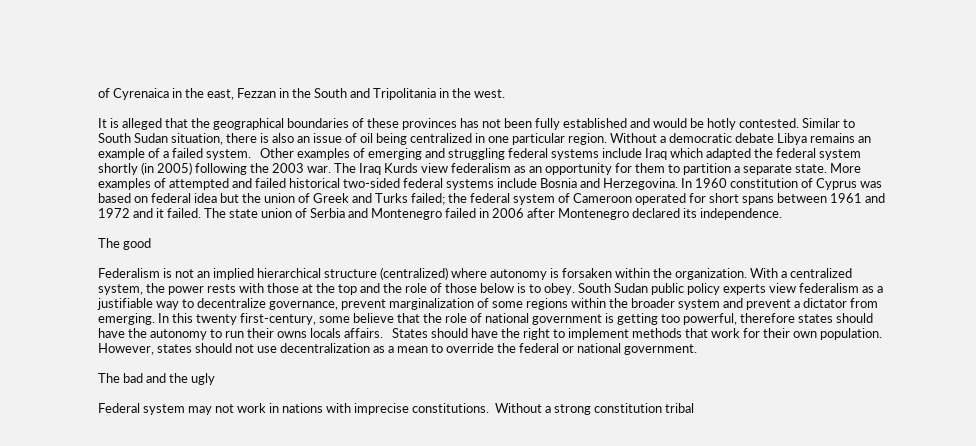of Cyrenaica in the east, Fezzan in the South and Tripolitania in the west.

It is alleged that the geographical boundaries of these provinces has not been fully established and would be hotly contested. Similar to South Sudan situation, there is also an issue of oil being centralized in one particular region. Without a democratic debate Libya remains an example of a failed system.   Other examples of emerging and struggling federal systems include Iraq which adapted the federal system shortly (in 2005) following the 2003 war. The Iraq Kurds view federalism as an opportunity for them to partition a separate state. More examples of attempted and failed historical two-sided federal systems include Bosnia and Herzegovina. In 1960 constitution of Cyprus was based on federal idea but the union of Greek and Turks failed; the federal system of Cameroon operated for short spans between 1961 and 1972 and it failed. The state union of Serbia and Montenegro failed in 2006 after Montenegro declared its independence.

The good

Federalism is not an implied hierarchical structure (centralized) where autonomy is forsaken within the organization. With a centralized system, the power rests with those at the top and the role of those below is to obey. South Sudan public policy experts view federalism as a justifiable way to decentralize governance, prevent marginalization of some regions within the broader system and prevent a dictator from emerging. In this twenty first-century, some believe that the role of national government is getting too powerful, therefore states should have the autonomy to run their owns locals affairs.   States should have the right to implement methods that work for their own population. However, states should not use decentralization as a mean to override the federal or national government.

The bad and the ugly

Federal system may not work in nations with imprecise constitutions.  Without a strong constitution tribal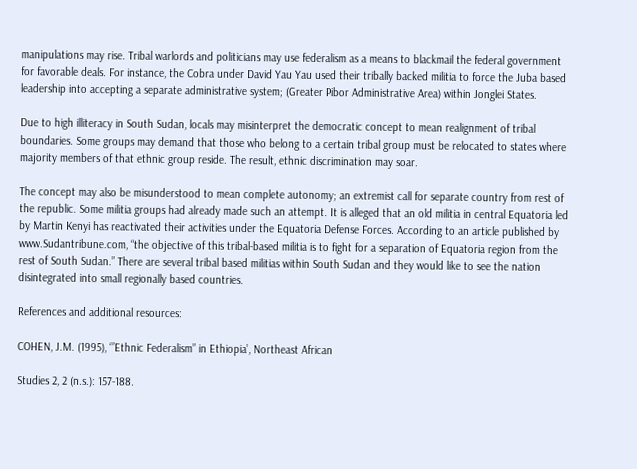manipulations may rise. Tribal warlords and politicians may use federalism as a means to blackmail the federal government for favorable deals. For instance, the Cobra under David Yau Yau used their tribally backed militia to force the Juba based leadership into accepting a separate administrative system; (Greater Pibor Administrative Area) within Jonglei States.

Due to high illiteracy in South Sudan, locals may misinterpret the democratic concept to mean realignment of tribal boundaries. Some groups may demand that those who belong to a certain tribal group must be relocated to states where majority members of that ethnic group reside. The result, ethnic discrimination may soar.

The concept may also be misunderstood to mean complete autonomy; an extremist call for separate country from rest of the republic. Some militia groups had already made such an attempt. It is alleged that an old militia in central Equatoria led by Martin Kenyi has reactivated their activities under the Equatoria Defense Forces. According to an article published by www.Sudantribune.com, “the objective of this tribal-based militia is to fight for a separation of Equatoria region from the rest of South Sudan.” There are several tribal based militias within South Sudan and they would like to see the nation disintegrated into small regionally based countries.

References and additional resources:

COHEN, J.M. (1995), ‘”Ethnic Federalism” in Ethiopia’, Northeast African

Studies 2, 2 (n.s.): 157-188.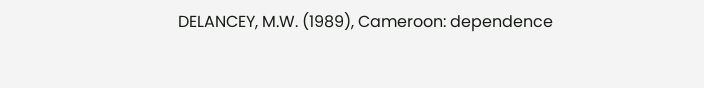DELANCEY, M.W. (1989), Cameroon: dependence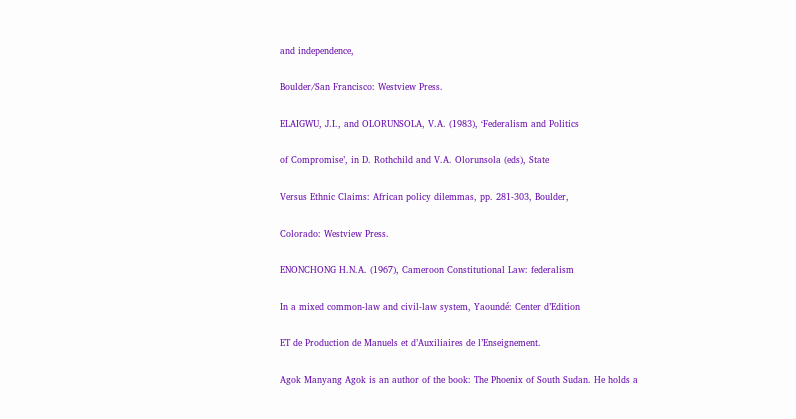and independence,

Boulder/San Francisco: Westview Press.

ELAIGWU, J.I., and OLORUNSOLA, V.A. (1983), ‘Federalism and Politics

of Compromise’, in D. Rothchild and V.A. Olorunsola (eds), State

Versus Ethnic Claims: African policy dilemmas, pp. 281-303, Boulder,

Colorado: Westview Press.

ENONCHONG H.N.A. (1967), Cameroon Constitutional Law: federalism

In a mixed common-law and civil-law system, Yaoundé: Center d’Edition

ET de Production de Manuels et d’Auxiliaires de l’Enseignement.

Agok Manyang Agok is an author of the book: The Phoenix of South Sudan. He holds a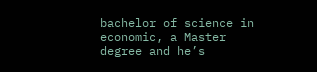bachelor of science in economic, a Master degree and he’s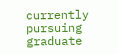currently pursuing graduate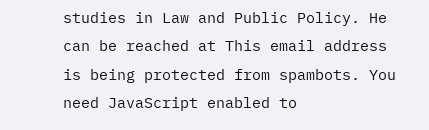studies in Law and Public Policy. He can be reached at This email address is being protected from spambots. You need JavaScript enabled to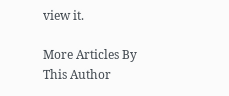view it.

More Articles By This Author